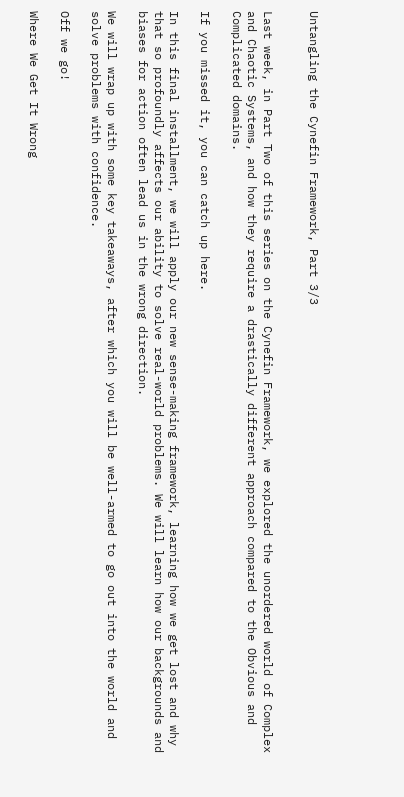Untangling the Cynefin Framework, Part 3/3


Last week, in Part Two of this series on the Cynefin Framework, we explored the unordered world of Complex and Chaotic Systems, and how they require a drastically different approach compared to the Obvious and Complicated domains.

If you missed it, you can catch up here.

In this final installment, we will apply our new sense-making framework, learning how we get lost and why that so profoundly affects our ability to solve real-world problems. We will learn how our backgrounds and biases for action often lead us in the wrong direction.

We will wrap up with some key takeaways, after which you will be well-armed to go out into the world and solve problems with confidence.

Off we go!

Where We Get It Wrong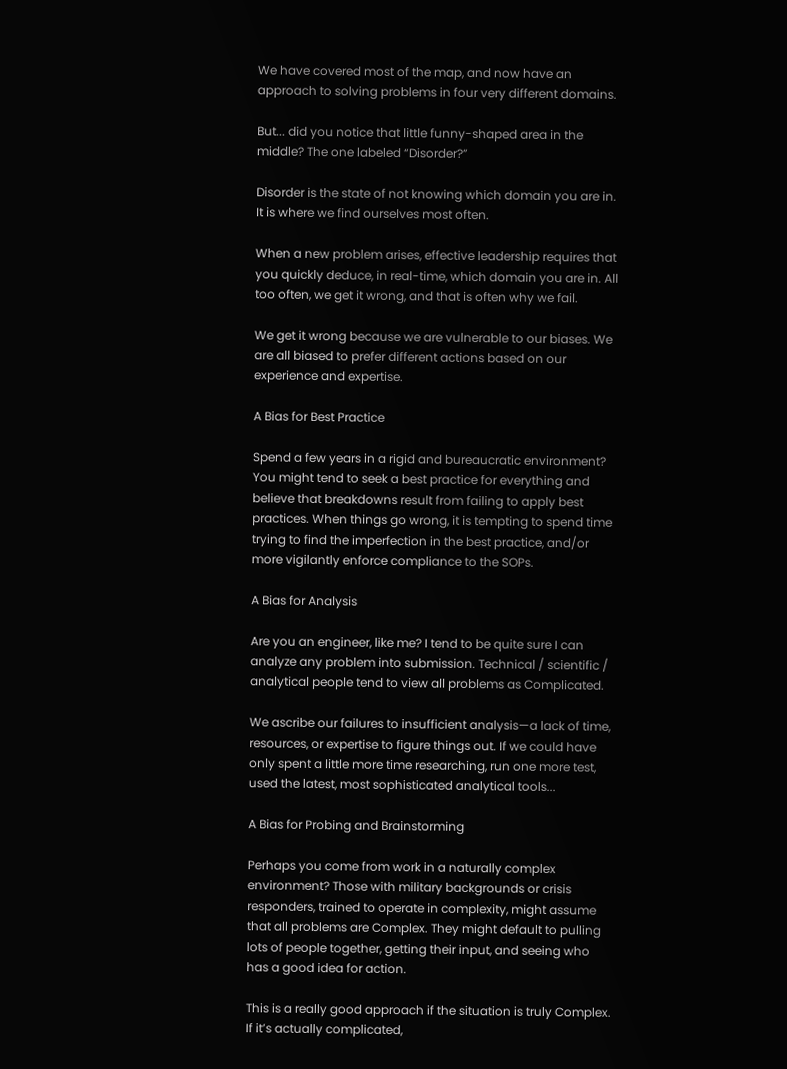We have covered most of the map, and now have an approach to solving problems in four very different domains.

But... did you notice that little funny-shaped area in the middle? The one labeled “Disorder?”

Disorder is the state of not knowing which domain you are in. It is where we find ourselves most often.

When a new problem arises, effective leadership requires that you quickly deduce, in real-time, which domain you are in. All too often, we get it wrong, and that is often why we fail.

We get it wrong because we are vulnerable to our biases. We are all biased to prefer different actions based on our experience and expertise.

A Bias for Best Practice

Spend a few years in a rigid and bureaucratic environment? You might tend to seek a best practice for everything and believe that breakdowns result from failing to apply best practices. When things go wrong, it is tempting to spend time trying to find the imperfection in the best practice, and/or more vigilantly enforce compliance to the SOPs.

A Bias for Analysis

Are you an engineer, like me? I tend to be quite sure I can analyze any problem into submission. Technical / scientific / analytical people tend to view all problems as Complicated.

We ascribe our failures to insufficient analysis—a lack of time, resources, or expertise to figure things out. If we could have only spent a little more time researching, run one more test, used the latest, most sophisticated analytical tools...

A Bias for Probing and Brainstorming

Perhaps you come from work in a naturally complex environment? Those with military backgrounds or crisis responders, trained to operate in complexity, might assume that all problems are Complex. They might default to pulling lots of people together, getting their input, and seeing who has a good idea for action.

This is a really good approach if the situation is truly Complex. If it’s actually complicated,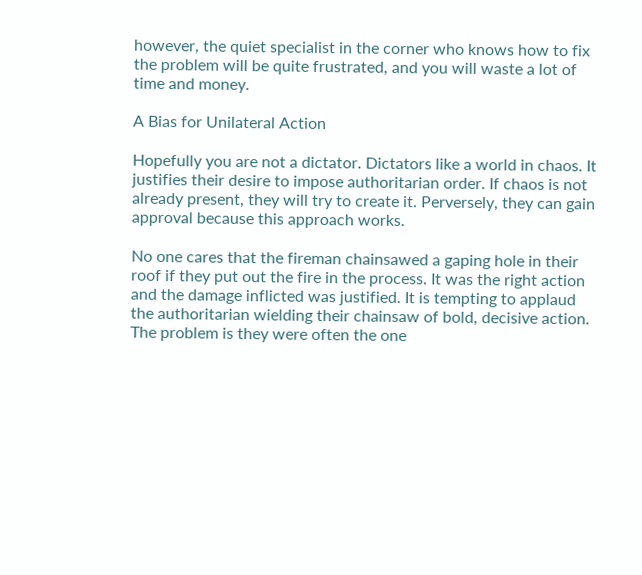however, the quiet specialist in the corner who knows how to fix the problem will be quite frustrated, and you will waste a lot of time and money.

A Bias for Unilateral Action

Hopefully you are not a dictator. Dictators like a world in chaos. It justifies their desire to impose authoritarian order. If chaos is not already present, they will try to create it. Perversely, they can gain approval because this approach works.

No one cares that the fireman chainsawed a gaping hole in their roof if they put out the fire in the process. It was the right action and the damage inflicted was justified. It is tempting to applaud the authoritarian wielding their chainsaw of bold, decisive action. The problem is they were often the one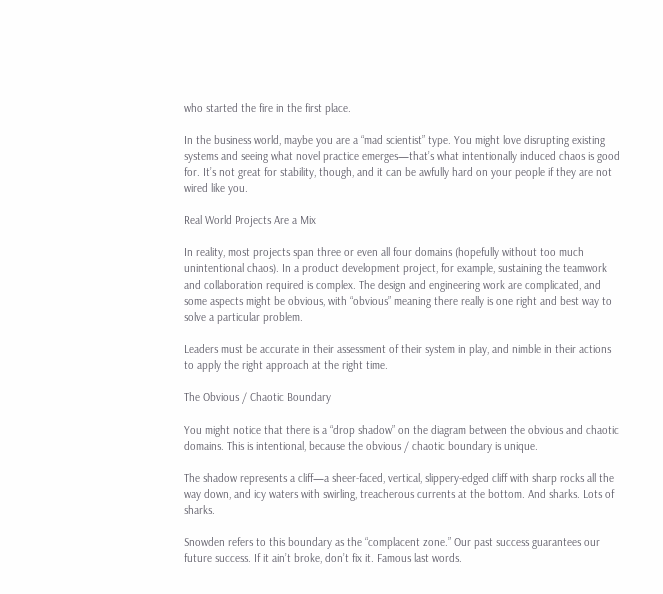who started the fire in the first place.

In the business world, maybe you are a “mad scientist” type. You might love disrupting existing systems and seeing what novel practice emerges—that’s what intentionally induced chaos is good for. It’s not great for stability, though, and it can be awfully hard on your people if they are not wired like you.

Real World Projects Are a Mix

In reality, most projects span three or even all four domains (hopefully without too much unintentional chaos). In a product development project, for example, sustaining the teamwork and collaboration required is complex. The design and engineering work are complicated, and some aspects might be obvious, with “obvious” meaning there really is one right and best way to solve a particular problem.

Leaders must be accurate in their assessment of their system in play, and nimble in their actions to apply the right approach at the right time.

The Obvious / Chaotic Boundary

You might notice that there is a “drop shadow” on the diagram between the obvious and chaotic domains. This is intentional, because the obvious / chaotic boundary is unique.

The shadow represents a cliff—a sheer-faced, vertical, slippery-edged cliff with sharp rocks all the way down, and icy waters with swirling, treacherous currents at the bottom. And sharks. Lots of sharks.

Snowden refers to this boundary as the “complacent zone.” Our past success guarantees our future success. If it ain’t broke, don’t fix it. Famous last words.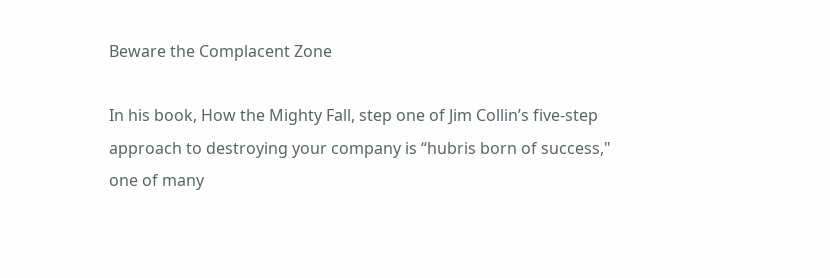Beware the Complacent Zone

In his book, How the Mighty Fall, step one of Jim Collin’s five-step approach to destroying your company is “hubris born of success," one of many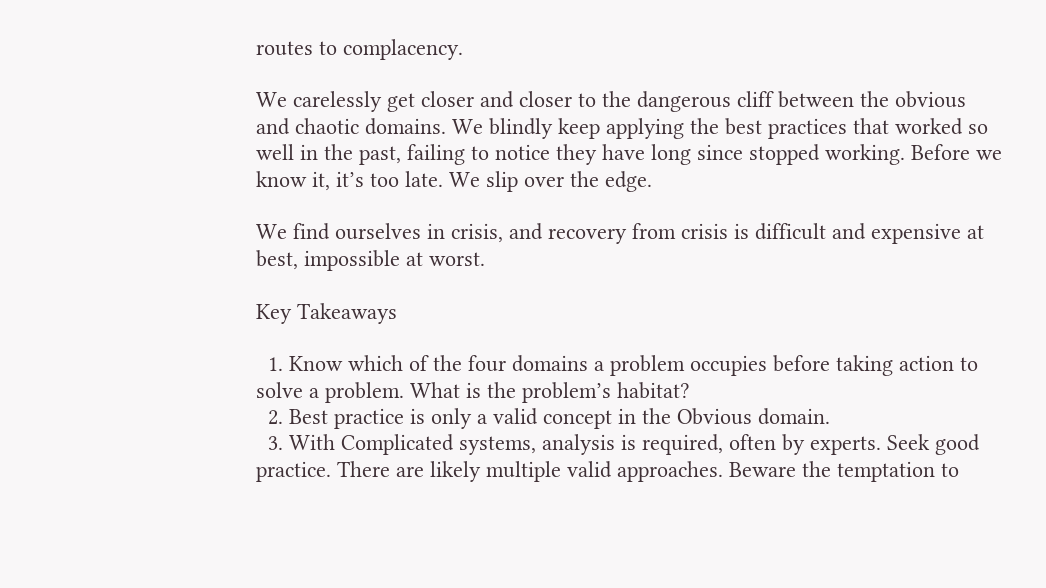routes to complacency.

We carelessly get closer and closer to the dangerous cliff between the obvious and chaotic domains. We blindly keep applying the best practices that worked so well in the past, failing to notice they have long since stopped working. Before we know it, it’s too late. We slip over the edge.

We find ourselves in crisis, and recovery from crisis is difficult and expensive at best, impossible at worst.

Key Takeaways

  1. Know which of the four domains a problem occupies before taking action to solve a problem. What is the problem’s habitat?
  2. Best practice is only a valid concept in the Obvious domain.
  3. With Complicated systems, analysis is required, often by experts. Seek good practice. There are likely multiple valid approaches. Beware the temptation to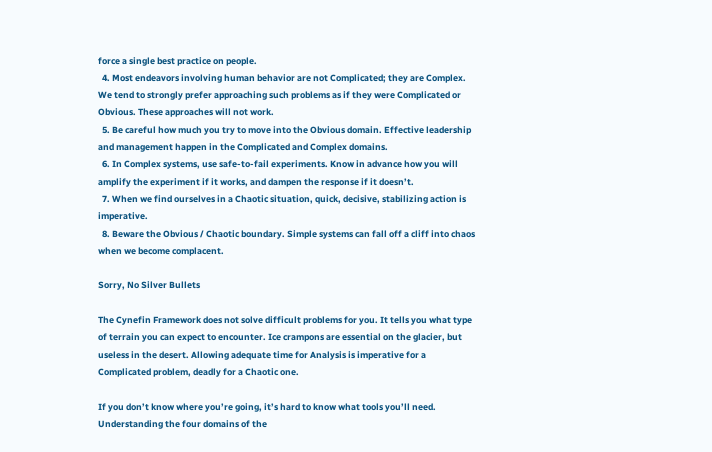force a single best practice on people.
  4. Most endeavors involving human behavior are not Complicated; they are Complex. We tend to strongly prefer approaching such problems as if they were Complicated or Obvious. These approaches will not work.
  5. Be careful how much you try to move into the Obvious domain. Effective leadership and management happen in the Complicated and Complex domains.
  6. In Complex systems, use safe-to-fail experiments. Know in advance how you will amplify the experiment if it works, and dampen the response if it doesn’t.
  7. When we find ourselves in a Chaotic situation, quick, decisive, stabilizing action is imperative.
  8. Beware the Obvious / Chaotic boundary. Simple systems can fall off a cliff into chaos when we become complacent.

Sorry, No Silver Bullets

The Cynefin Framework does not solve difficult problems for you. It tells you what type of terrain you can expect to encounter. Ice crampons are essential on the glacier, but useless in the desert. Allowing adequate time for Analysis is imperative for a Complicated problem, deadly for a Chaotic one.

If you don’t know where you’re going, it’s hard to know what tools you’ll need. Understanding the four domains of the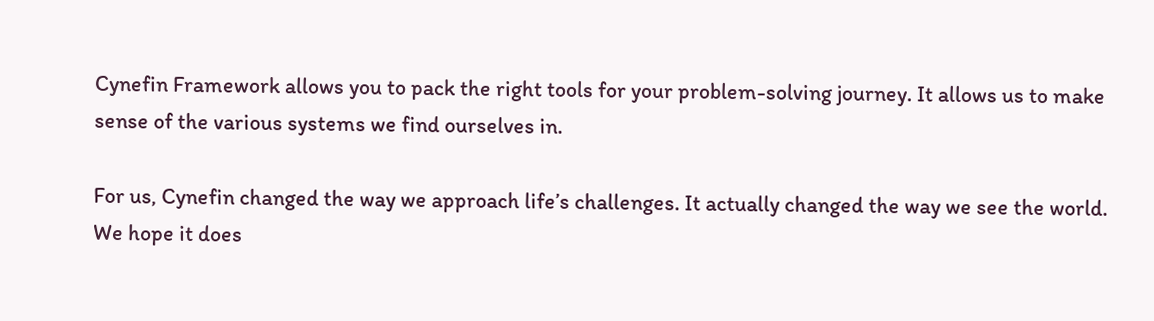Cynefin Framework allows you to pack the right tools for your problem-solving journey. It allows us to make sense of the various systems we find ourselves in.

For us, Cynefin changed the way we approach life’s challenges. It actually changed the way we see the world. We hope it does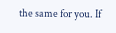the same for you. If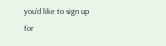you'd like to sign up for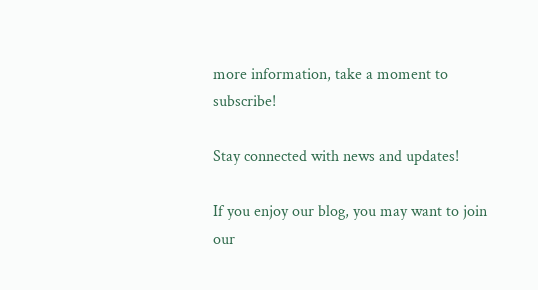more information, take a moment to subscribe!

Stay connected with news and updates!

If you enjoy our blog, you may want to join our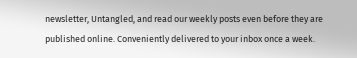newsletter, Untangled, and read our weekly posts even before they are published online. Conveniently delivered to your inbox once a week.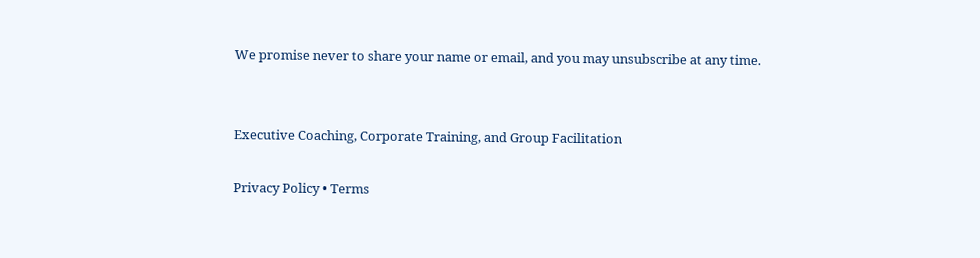We promise never to share your name or email, and you may unsubscribe at any time.


Executive Coaching, Corporate Training, and Group Facilitation

Privacy Policy • Terms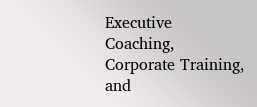Executive Coaching, Corporate Training, and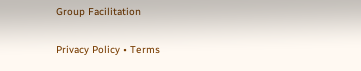Group Facilitation

Privacy Policy • Terms